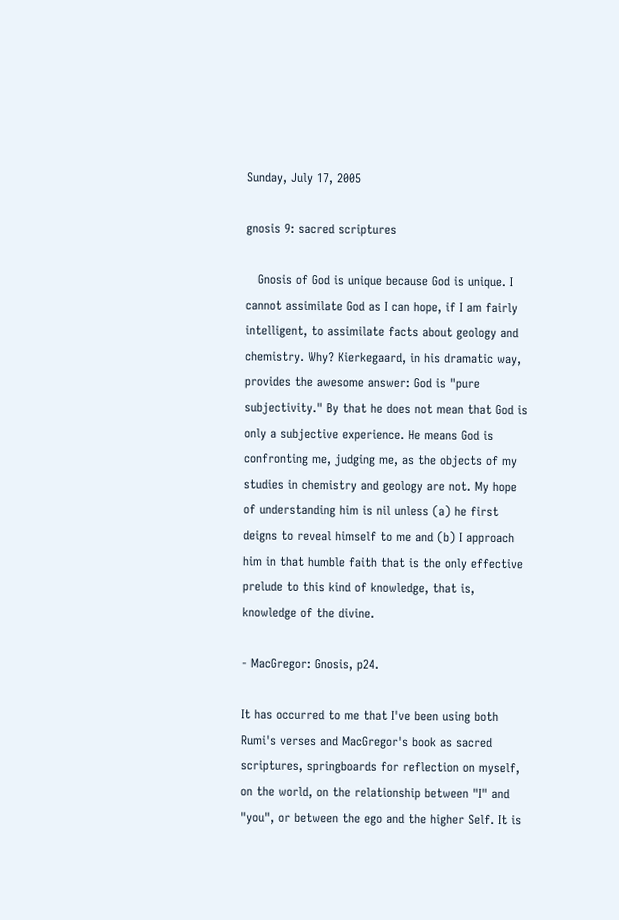Sunday, July 17, 2005

gnosis 9: sacred scriptures

   Gnosis of God is unique because God is unique. I cannot assimilate God as I can hope, if I am fairly intelligent, to assimilate facts about geology and chemistry. Why? Kierkegaard, in his dramatic way, provides the awesome answer: God is "pure subjectivity." By that he does not mean that God is only a subjective experience. He means God is confronting me, judging me, as the objects of my studies in chemistry and geology are not. My hope of understanding him is nil unless (a) he first deigns to reveal himself to me and (b) I approach him in that humble faith that is the only effective prelude to this kind of knowledge, that is, knowledge of the divine.

- MacGregor: Gnosis, p24.

It has occurred to me that I've been using both Rumi's verses and MacGregor's book as sacred scriptures, springboards for reflection on myself, on the world, on the relationship between "I" and "you", or between the ego and the higher Self. It is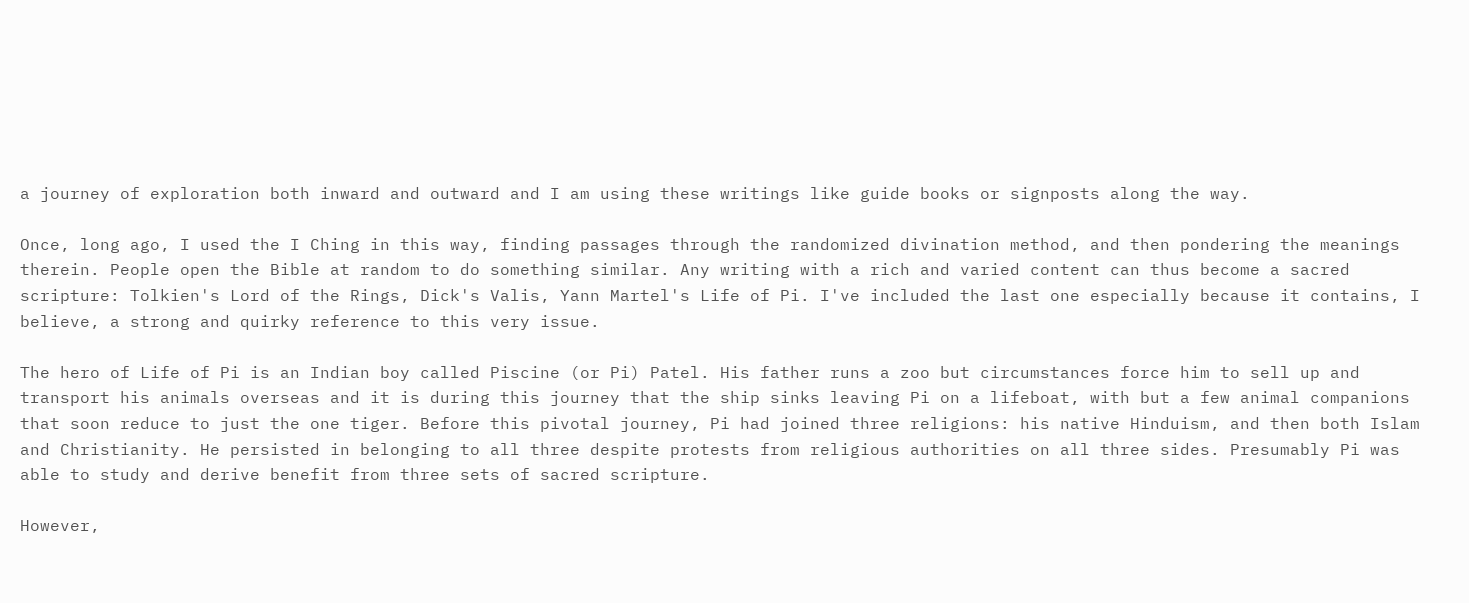a journey of exploration both inward and outward and I am using these writings like guide books or signposts along the way.

Once, long ago, I used the I Ching in this way, finding passages through the randomized divination method, and then pondering the meanings therein. People open the Bible at random to do something similar. Any writing with a rich and varied content can thus become a sacred scripture: Tolkien's Lord of the Rings, Dick's Valis, Yann Martel's Life of Pi. I've included the last one especially because it contains, I believe, a strong and quirky reference to this very issue.

The hero of Life of Pi is an Indian boy called Piscine (or Pi) Patel. His father runs a zoo but circumstances force him to sell up and transport his animals overseas and it is during this journey that the ship sinks leaving Pi on a lifeboat, with but a few animal companions that soon reduce to just the one tiger. Before this pivotal journey, Pi had joined three religions: his native Hinduism, and then both Islam and Christianity. He persisted in belonging to all three despite protests from religious authorities on all three sides. Presumably Pi was able to study and derive benefit from three sets of sacred scripture.

However,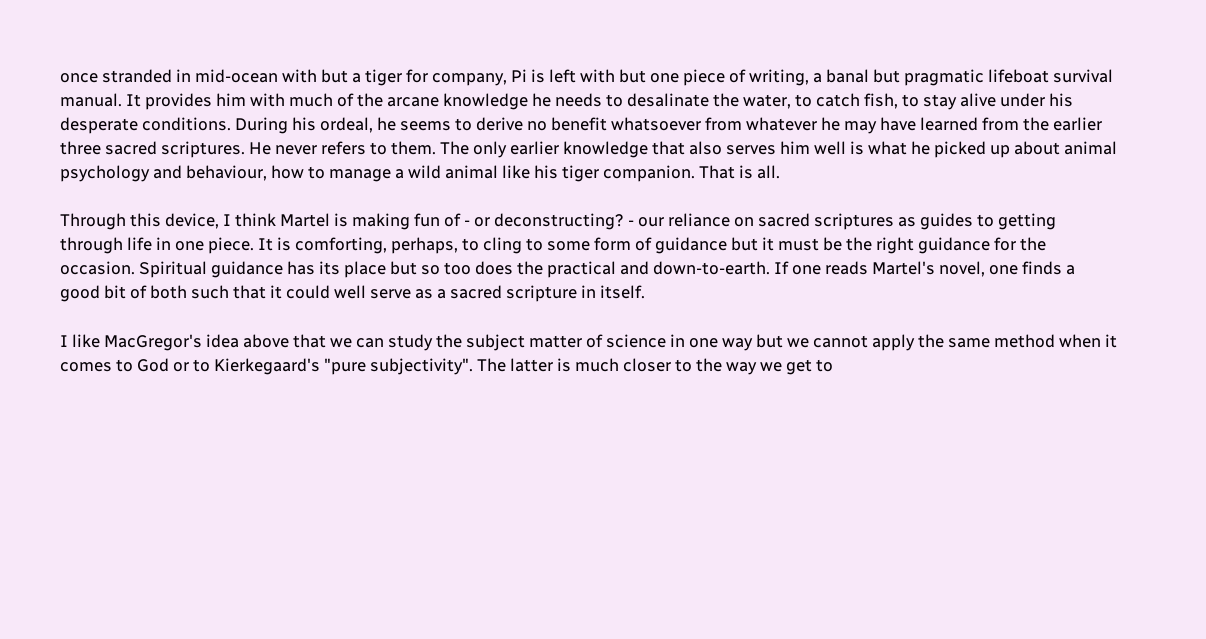once stranded in mid-ocean with but a tiger for company, Pi is left with but one piece of writing, a banal but pragmatic lifeboat survival manual. It provides him with much of the arcane knowledge he needs to desalinate the water, to catch fish, to stay alive under his desperate conditions. During his ordeal, he seems to derive no benefit whatsoever from whatever he may have learned from the earlier three sacred scriptures. He never refers to them. The only earlier knowledge that also serves him well is what he picked up about animal psychology and behaviour, how to manage a wild animal like his tiger companion. That is all.

Through this device, I think Martel is making fun of - or deconstructing? - our reliance on sacred scriptures as guides to getting through life in one piece. It is comforting, perhaps, to cling to some form of guidance but it must be the right guidance for the occasion. Spiritual guidance has its place but so too does the practical and down-to-earth. If one reads Martel's novel, one finds a good bit of both such that it could well serve as a sacred scripture in itself.

I like MacGregor's idea above that we can study the subject matter of science in one way but we cannot apply the same method when it comes to God or to Kierkegaard's "pure subjectivity". The latter is much closer to the way we get to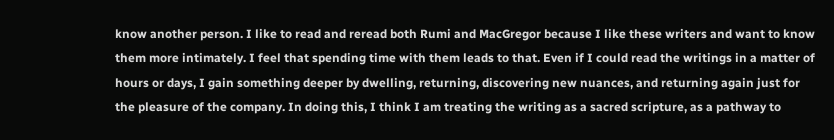know another person. I like to read and reread both Rumi and MacGregor because I like these writers and want to know them more intimately. I feel that spending time with them leads to that. Even if I could read the writings in a matter of hours or days, I gain something deeper by dwelling, returning, discovering new nuances, and returning again just for the pleasure of the company. In doing this, I think I am treating the writing as a sacred scripture, as a pathway to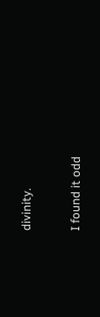divinity.

I found it odd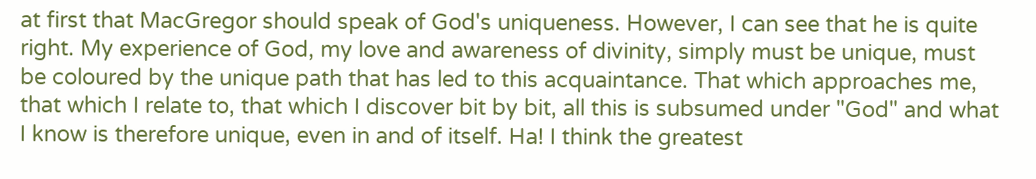at first that MacGregor should speak of God's uniqueness. However, I can see that he is quite right. My experience of God, my love and awareness of divinity, simply must be unique, must be coloured by the unique path that has led to this acquaintance. That which approaches me, that which I relate to, that which I discover bit by bit, all this is subsumed under "God" and what I know is therefore unique, even in and of itself. Ha! I think the greatest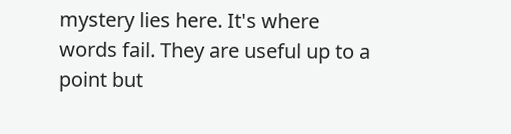mystery lies here. It's where words fail. They are useful up to a point but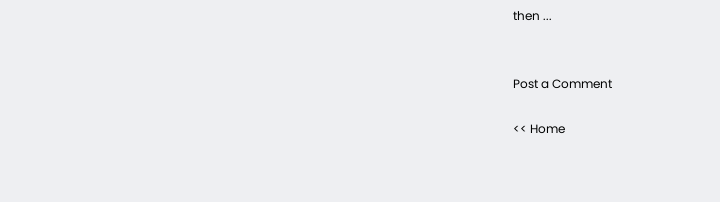then ...


Post a Comment

<< Home